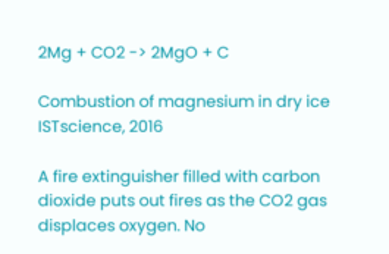2Mg + CO2 -> 2MgO + C

Combustion of magnesium in dry ice
ISTscience, 2016

A fire extinguisher filled with carbon dioxide puts out fires as the CO2 gas displaces oxygen. No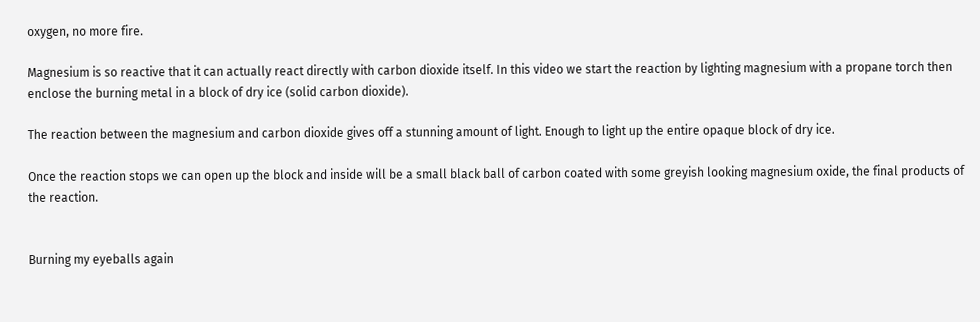oxygen, no more fire.

Magnesium is so reactive that it can actually react directly with carbon dioxide itself. In this video we start the reaction by lighting magnesium with a propane torch then enclose the burning metal in a block of dry ice (solid carbon dioxide).

The reaction between the magnesium and carbon dioxide gives off a stunning amount of light. Enough to light up the entire opaque block of dry ice.

Once the reaction stops we can open up the block and inside will be a small black ball of carbon coated with some greyish looking magnesium oxide, the final products of the reaction.


Burning my eyeballs again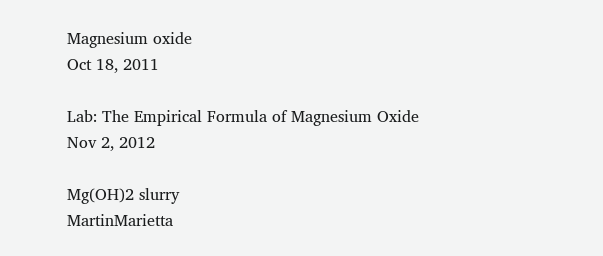Magnesium oxide
Oct 18, 2011

Lab: The Empirical Formula of Magnesium Oxide
Nov 2, 2012

Mg(OH)2 slurry
MartinMarietta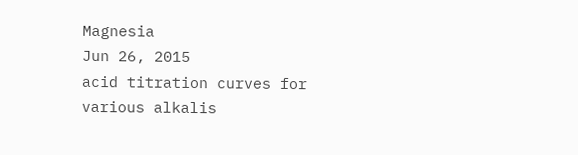Magnesia
Jun 26, 2015
acid titration curves for various alkalis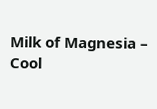Milk of Magnesia – Cool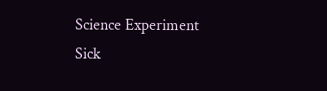Science Experiment
Sick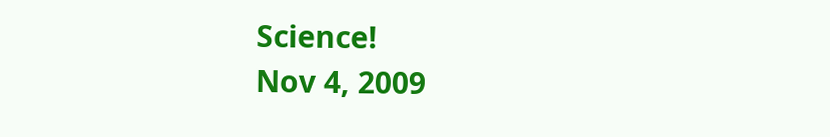Science!
Nov 4, 2009